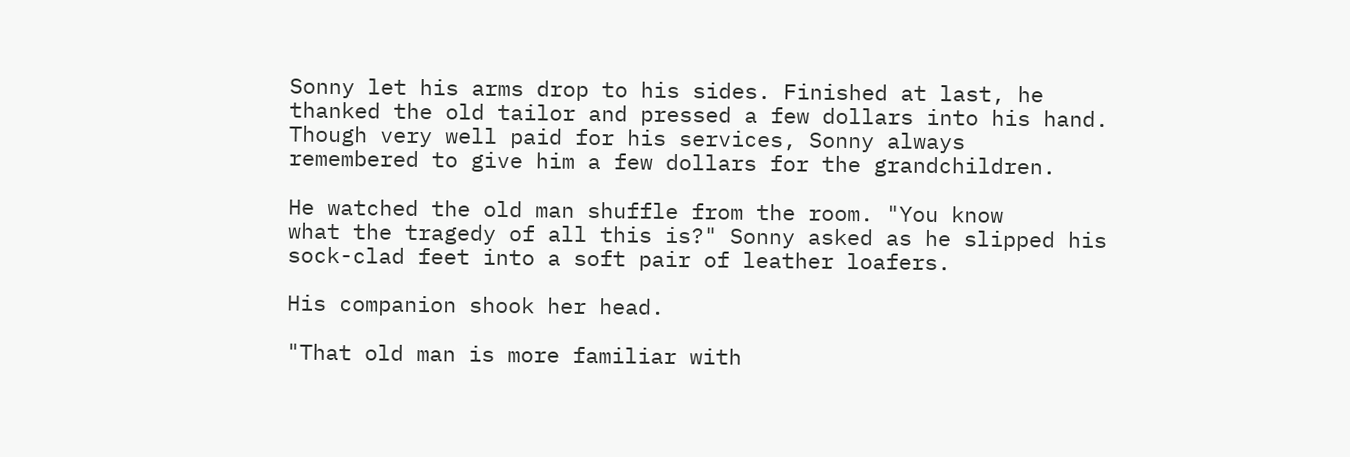Sonny let his arms drop to his sides. Finished at last, he
thanked the old tailor and pressed a few dollars into his hand.
Though very well paid for his services, Sonny always
remembered to give him a few dollars for the grandchildren.

He watched the old man shuffle from the room. "You know
what the tragedy of all this is?" Sonny asked as he slipped his
sock-clad feet into a soft pair of leather loafers.

His companion shook her head.

"That old man is more familiar with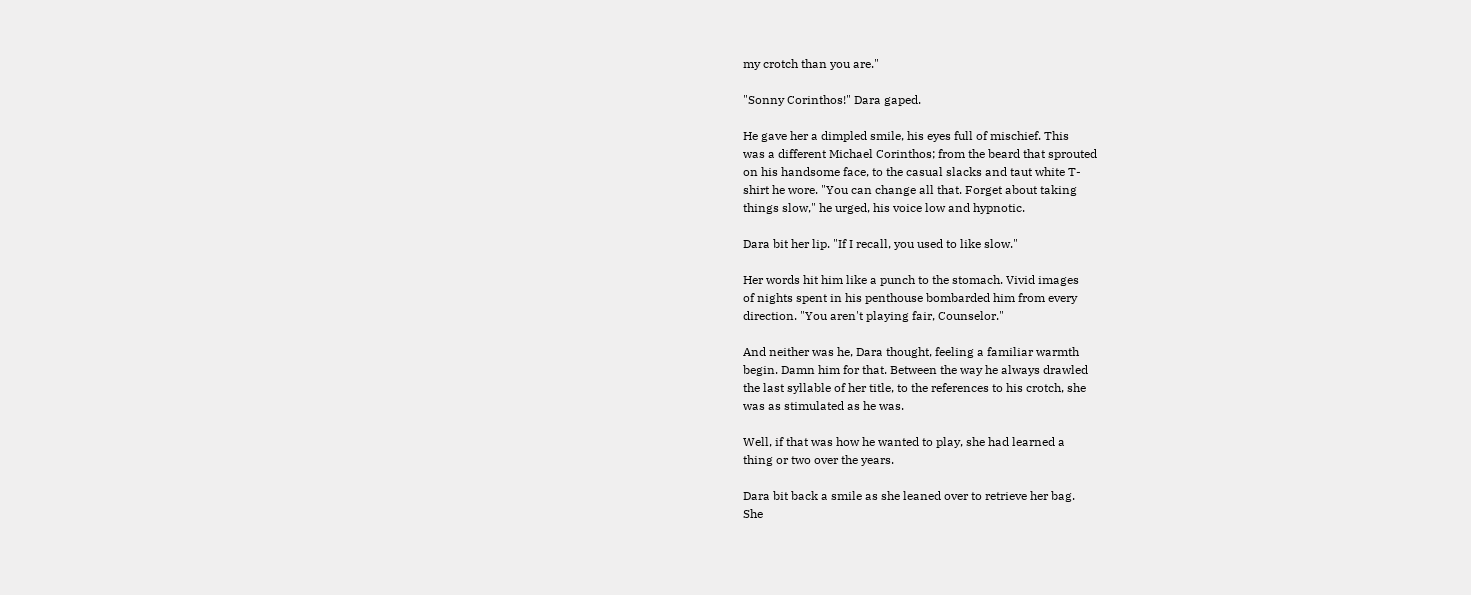my crotch than you are."

"Sonny Corinthos!" Dara gaped.

He gave her a dimpled smile, his eyes full of mischief. This
was a different Michael Corinthos; from the beard that sprouted
on his handsome face, to the casual slacks and taut white T-
shirt he wore. "You can change all that. Forget about taking
things slow," he urged, his voice low and hypnotic.

Dara bit her lip. "If I recall, you used to like slow."

Her words hit him like a punch to the stomach. Vivid images
of nights spent in his penthouse bombarded him from every
direction. "You aren't playing fair, Counselor."

And neither was he, Dara thought, feeling a familiar warmth
begin. Damn him for that. Between the way he always drawled
the last syllable of her title, to the references to his crotch, she
was as stimulated as he was.

Well, if that was how he wanted to play, she had learned a
thing or two over the years.

Dara bit back a smile as she leaned over to retrieve her bag.
She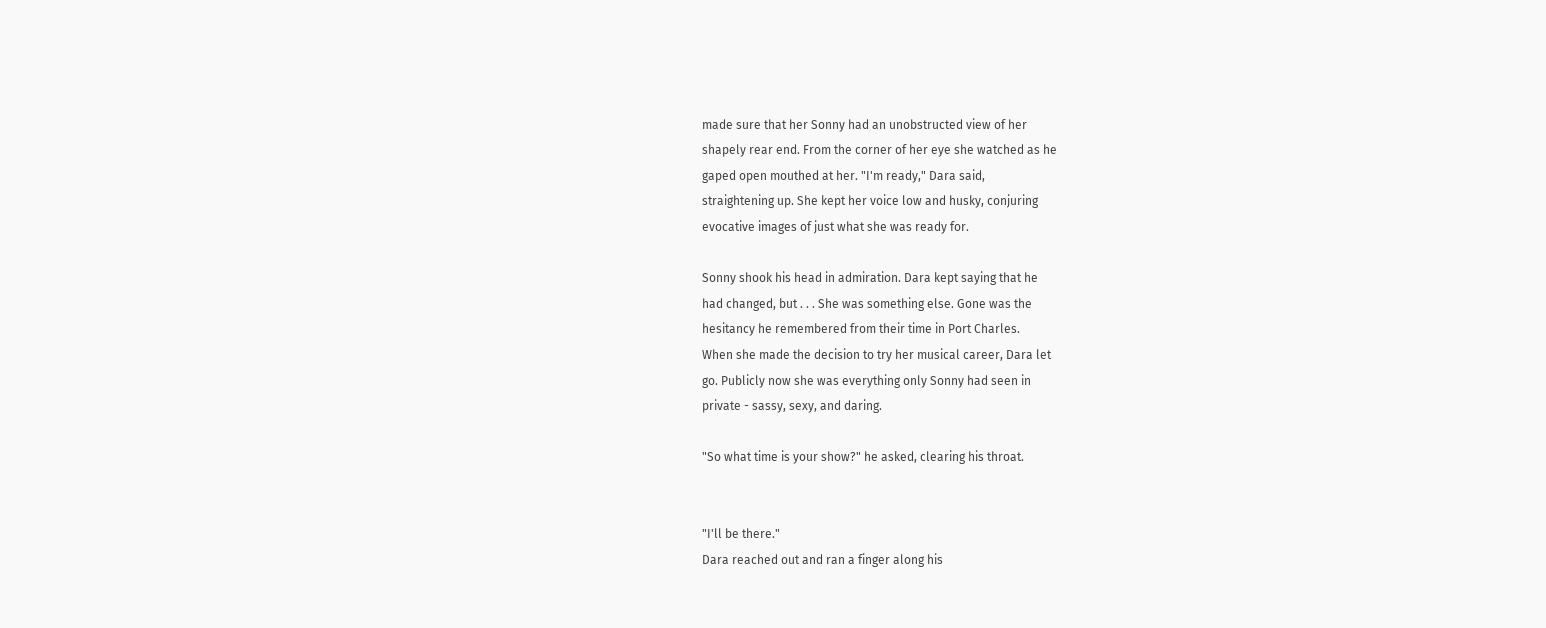made sure that her Sonny had an unobstructed view of her
shapely rear end. From the corner of her eye she watched as he
gaped open mouthed at her. "I'm ready," Dara said,
straightening up. She kept her voice low and husky, conjuring
evocative images of just what she was ready for.

Sonny shook his head in admiration. Dara kept saying that he
had changed, but . . . She was something else. Gone was the
hesitancy he remembered from their time in Port Charles.
When she made the decision to try her musical career, Dara let
go. Publicly now she was everything only Sonny had seen in
private - sassy, sexy, and daring.

"So what time is your show?" he asked, clearing his throat.


"I'll be there."
Dara reached out and ran a finger along his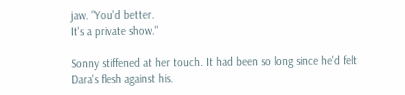jaw. "You'd better.
It's a private show."

Sonny stiffened at her touch. It had been so long since he'd felt
Dara's flesh against his.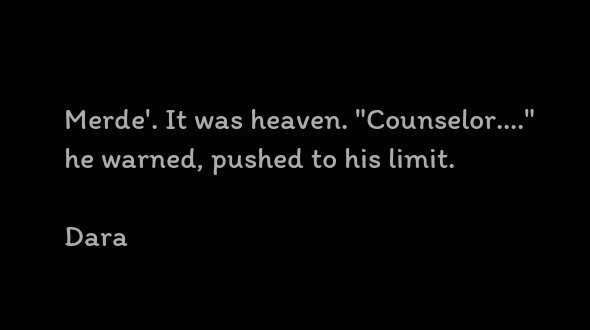Merde'. It was heaven. "Counselor...."
he warned, pushed to his limit.

Dara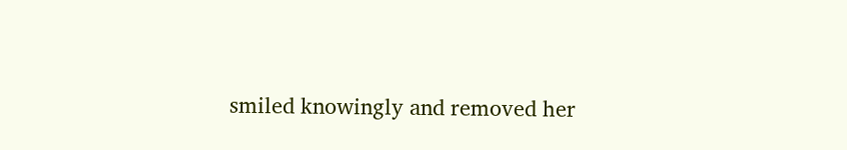smiled knowingly and removed her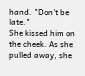hand. "Don't be late."
She kissed him on the cheek. As she pulled away, she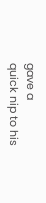gave a
quick nip to his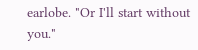earlobe. "Or I'll start without you."